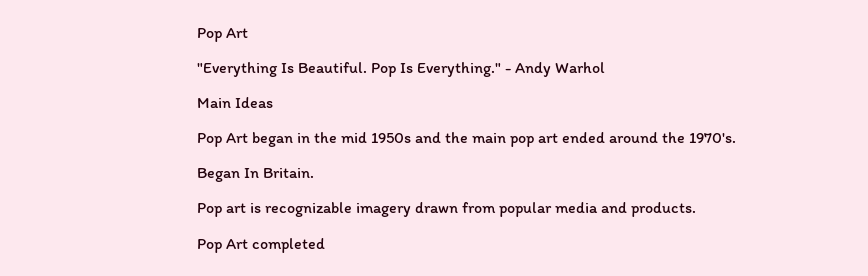Pop Art

"Everything Is Beautiful. Pop Is Everything." - Andy Warhol

Main Ideas

Pop Art began in the mid 1950s and the main pop art ended around the 1970's.

Began In Britain.

Pop art is recognizable imagery drawn from popular media and products.

Pop Art completed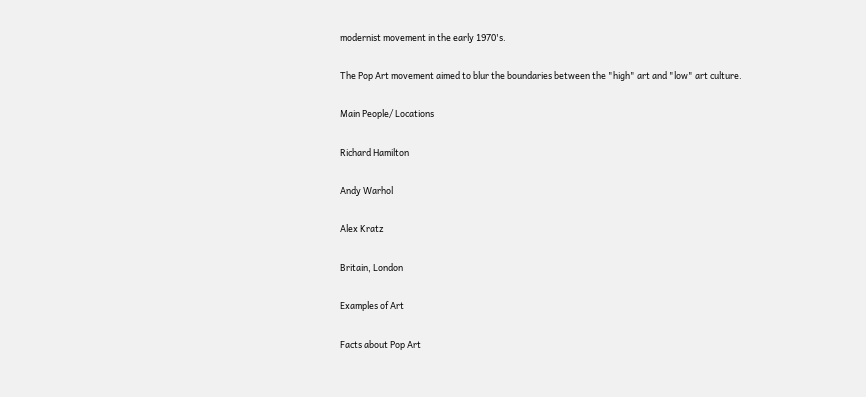modernist movement in the early 1970's.

The Pop Art movement aimed to blur the boundaries between the "high" art and "low" art culture.

Main People/ Locations

Richard Hamilton

Andy Warhol

Alex Kratz

Britain, London

Examples of Art

Facts about Pop Art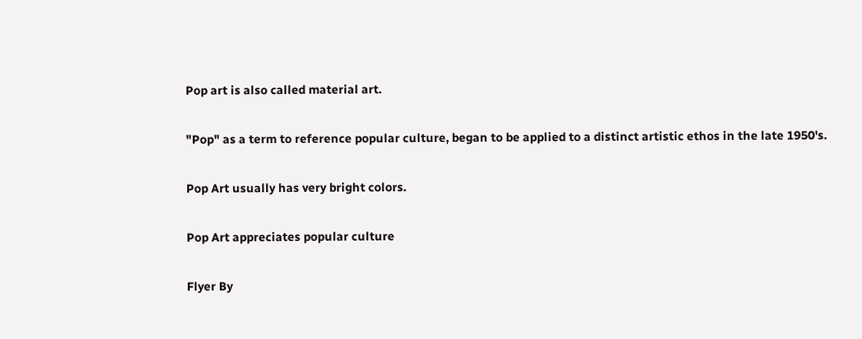Pop art is also called material art.

"Pop" as a term to reference popular culture, began to be applied to a distinct artistic ethos in the late 1950's.

Pop Art usually has very bright colors.

Pop Art appreciates popular culture

Flyer By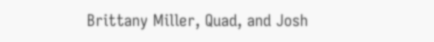Brittany Miller, Quad, and Josh